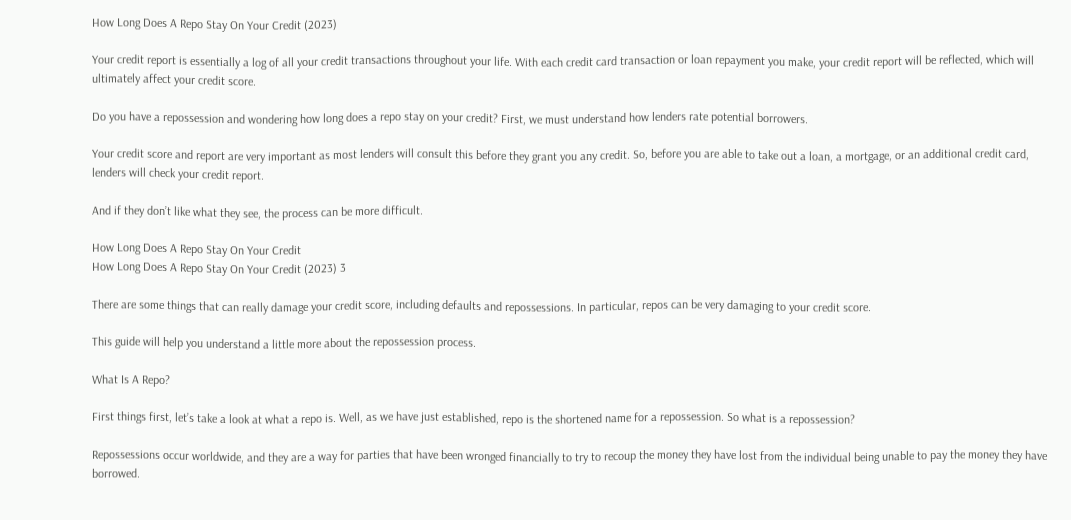How Long Does A Repo Stay On Your Credit (2023)

Your credit report is essentially a log of all your credit transactions throughout your life. With each credit card transaction or loan repayment you make, your credit report will be reflected, which will ultimately affect your credit score.

Do you have a repossession and wondering how long does a repo stay on your credit? First, we must understand how lenders rate potential borrowers.

Your credit score and report are very important as most lenders will consult this before they grant you any credit. So, before you are able to take out a loan, a mortgage, or an additional credit card, lenders will check your credit report.

And if they don’t like what they see, the process can be more difficult.

How Long Does A Repo Stay On Your Credit
How Long Does A Repo Stay On Your Credit (2023) 3

There are some things that can really damage your credit score, including defaults and repossessions. In particular, repos can be very damaging to your credit score.

This guide will help you understand a little more about the repossession process.

What Is A Repo?

First things first, let’s take a look at what a repo is. Well, as we have just established, repo is the shortened name for a repossession. So what is a repossession?

Repossessions occur worldwide, and they are a way for parties that have been wronged financially to try to recoup the money they have lost from the individual being unable to pay the money they have borrowed.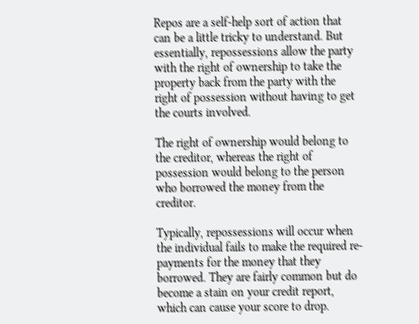Repos are a self-help sort of action that can be a little tricky to understand. But essentially, repossessions allow the party with the right of ownership to take the property back from the party with the right of possession without having to get the courts involved.

The right of ownership would belong to the creditor, whereas the right of possession would belong to the person who borrowed the money from the creditor.

Typically, repossessions will occur when the individual fails to make the required re-payments for the money that they borrowed. They are fairly common but do become a stain on your credit report, which can cause your score to drop.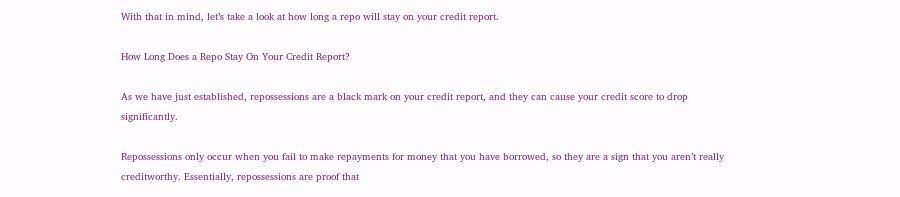With that in mind, let’s take a look at how long a repo will stay on your credit report.

How Long Does a Repo Stay On Your Credit Report?

As we have just established, repossessions are a black mark on your credit report, and they can cause your credit score to drop significantly.

Repossessions only occur when you fail to make repayments for money that you have borrowed, so they are a sign that you aren’t really creditworthy. Essentially, repossessions are proof that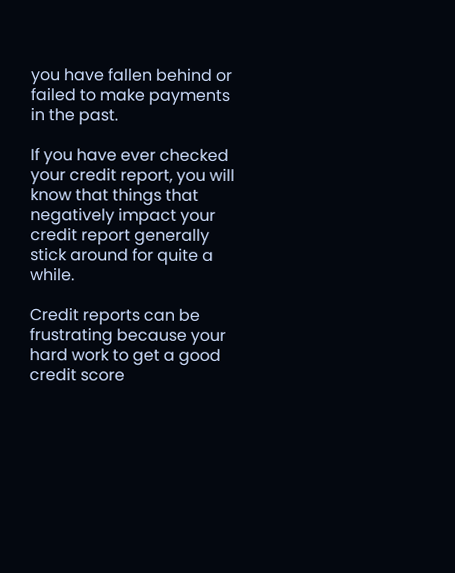you have fallen behind or failed to make payments in the past.

If you have ever checked your credit report, you will know that things that negatively impact your credit report generally stick around for quite a while.

Credit reports can be frustrating because your hard work to get a good credit score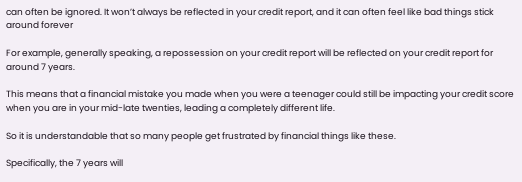can often be ignored. It won’t always be reflected in your credit report, and it can often feel like bad things stick around forever

For example, generally speaking, a repossession on your credit report will be reflected on your credit report for around 7 years.

This means that a financial mistake you made when you were a teenager could still be impacting your credit score when you are in your mid-late twenties, leading a completely different life.

So it is understandable that so many people get frustrated by financial things like these.

Specifically, the 7 years will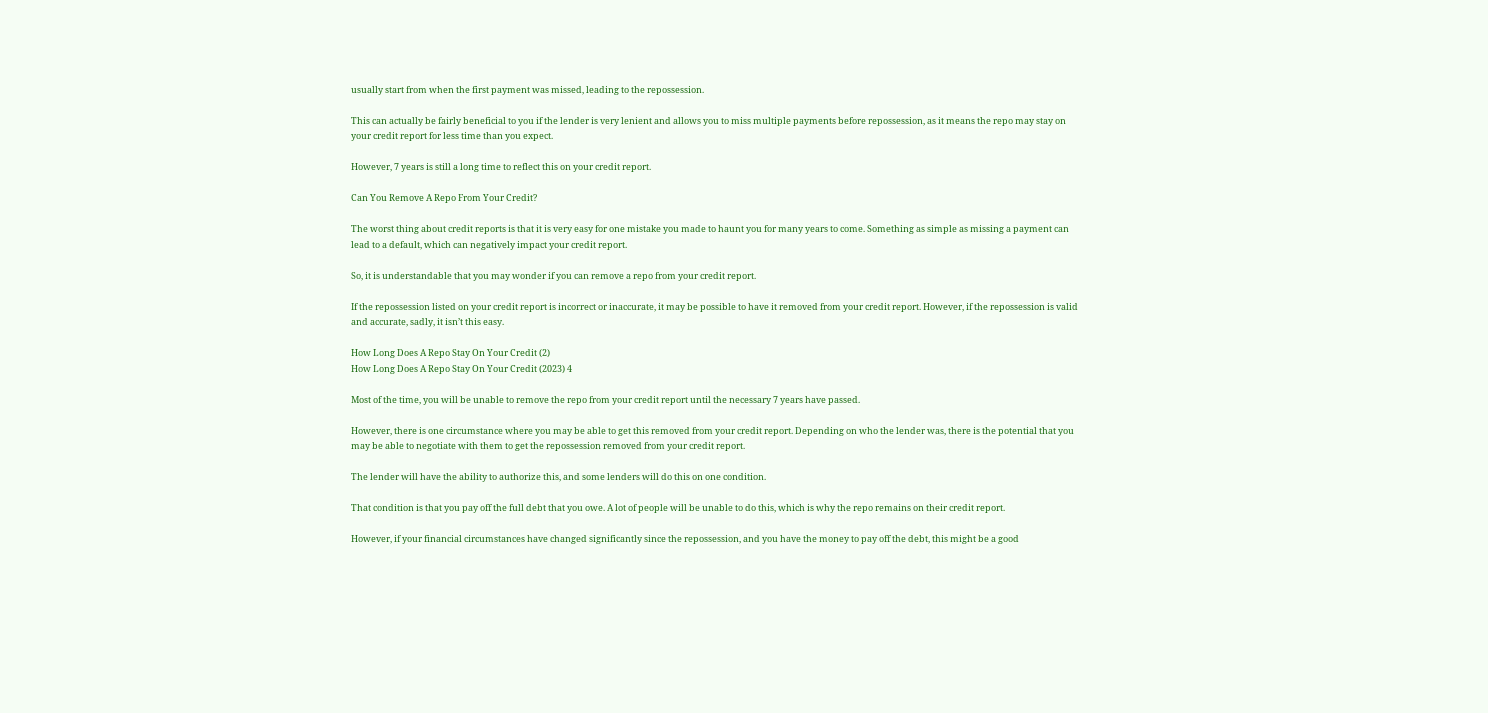usually start from when the first payment was missed, leading to the repossession.

This can actually be fairly beneficial to you if the lender is very lenient and allows you to miss multiple payments before repossession, as it means the repo may stay on your credit report for less time than you expect.

However, 7 years is still a long time to reflect this on your credit report.

Can You Remove A Repo From Your Credit?

The worst thing about credit reports is that it is very easy for one mistake you made to haunt you for many years to come. Something as simple as missing a payment can lead to a default, which can negatively impact your credit report.

So, it is understandable that you may wonder if you can remove a repo from your credit report.

If the repossession listed on your credit report is incorrect or inaccurate, it may be possible to have it removed from your credit report. However, if the repossession is valid and accurate, sadly, it isn’t this easy.

How Long Does A Repo Stay On Your Credit (2)
How Long Does A Repo Stay On Your Credit (2023) 4

Most of the time, you will be unable to remove the repo from your credit report until the necessary 7 years have passed.

However, there is one circumstance where you may be able to get this removed from your credit report. Depending on who the lender was, there is the potential that you may be able to negotiate with them to get the repossession removed from your credit report.

The lender will have the ability to authorize this, and some lenders will do this on one condition.

That condition is that you pay off the full debt that you owe. A lot of people will be unable to do this, which is why the repo remains on their credit report.

However, if your financial circumstances have changed significantly since the repossession, and you have the money to pay off the debt, this might be a good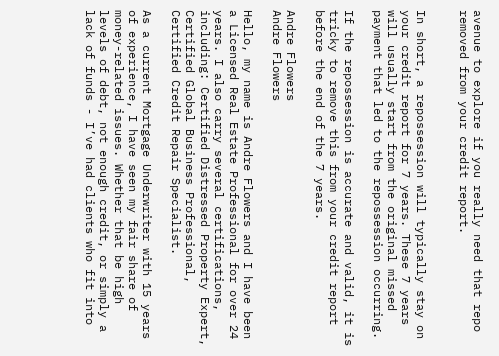avenue to explore if you really need that repo removed from your credit report.


In short, a repossession will typically stay on your credit report for 7 years. These 7 years will usually start from the original missed payment that led to the repossession occurring.

If the repossession is accurate and valid, it is tricky to remove this from your credit report before the end of the 7 years.

Andre Flowers
Andre Flowers

Hello, my name is Andre Flowers and I have been a Licensed Real Estate Professional for over 24 years. I also carry several certifications, including: Certified Distressed Property Expert, Certified Global Business Professional, Certified Credit Repair Specialist.

As a current Mortgage Underwriter with 15 years of experience, I have seen my fair share of money-related issues. Whether that be high levels of debt, not enough credit, or simply a lack of funds - I’ve had clients who fit into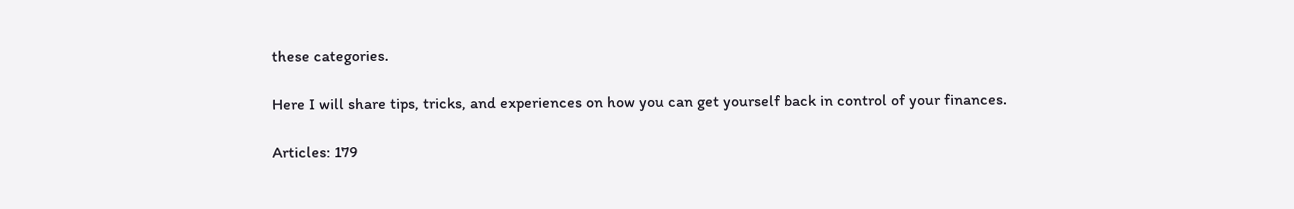these categories.

Here I will share tips, tricks, and experiences on how you can get yourself back in control of your finances.

Articles: 179